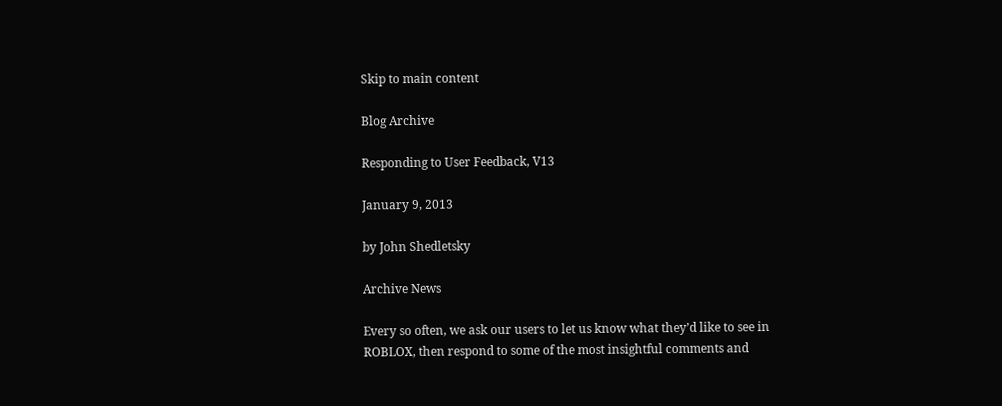Skip to main content

Blog Archive

Responding to User Feedback, V13

January 9, 2013

by John Shedletsky

Archive News

Every so often, we ask our users to let us know what they’d like to see in ROBLOX, then respond to some of the most insightful comments and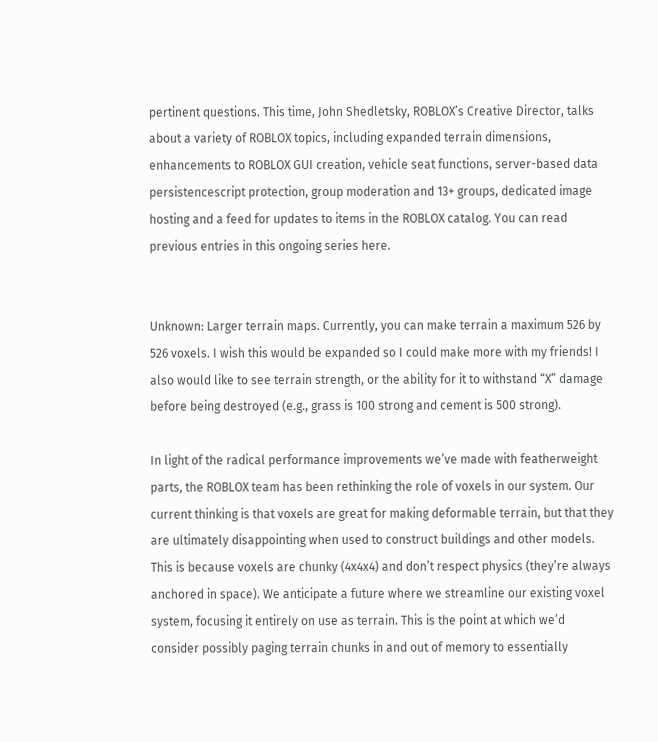pertinent questions. This time, John Shedletsky, ROBLOX’s Creative Director, talks about a variety of ROBLOX topics, including expanded terrain dimensions, enhancements to ROBLOX GUI creation, vehicle seat functions, server-based data persistencescript protection, group moderation and 13+ groups, dedicated image hosting and a feed for updates to items in the ROBLOX catalog. You can read previous entries in this ongoing series here.


Unknown: Larger terrain maps. Currently, you can make terrain a maximum 526 by 526 voxels. I wish this would be expanded so I could make more with my friends! I also would like to see terrain strength, or the ability for it to withstand “X” damage before being destroyed (e.g., grass is 100 strong and cement is 500 strong).

In light of the radical performance improvements we’ve made with featherweight parts, the ROBLOX team has been rethinking the role of voxels in our system. Our current thinking is that voxels are great for making deformable terrain, but that they are ultimately disappointing when used to construct buildings and other models. This is because voxels are chunky (4x4x4) and don’t respect physics (they’re always anchored in space). We anticipate a future where we streamline our existing voxel system, focusing it entirely on use as terrain. This is the point at which we’d consider possibly paging terrain chunks in and out of memory to essentially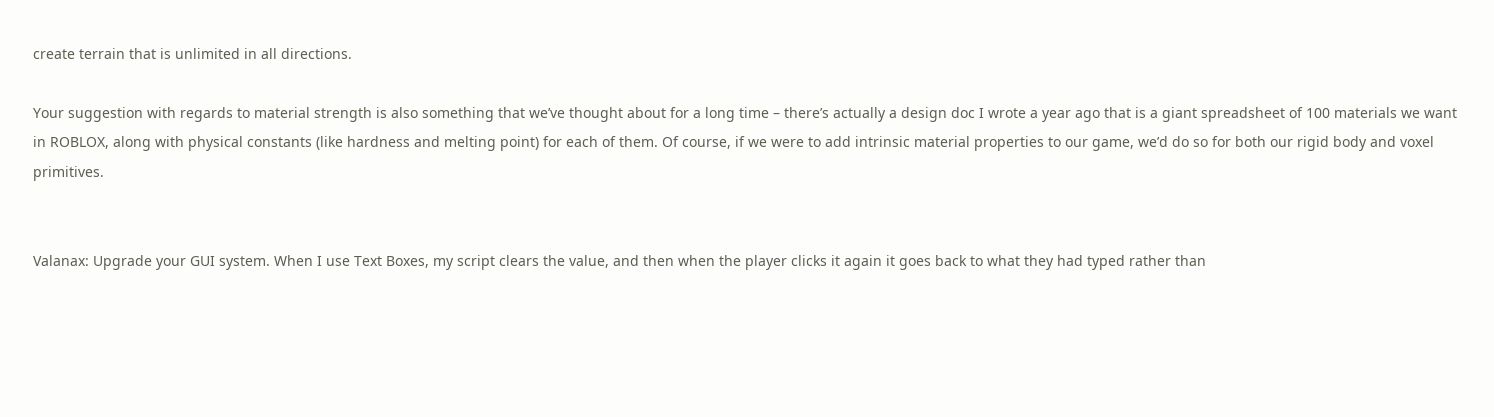create terrain that is unlimited in all directions.

Your suggestion with regards to material strength is also something that we’ve thought about for a long time – there’s actually a design doc I wrote a year ago that is a giant spreadsheet of 100 materials we want in ROBLOX, along with physical constants (like hardness and melting point) for each of them. Of course, if we were to add intrinsic material properties to our game, we’d do so for both our rigid body and voxel primitives.


Valanax: Upgrade your GUI system. When I use Text Boxes, my script clears the value, and then when the player clicks it again it goes back to what they had typed rather than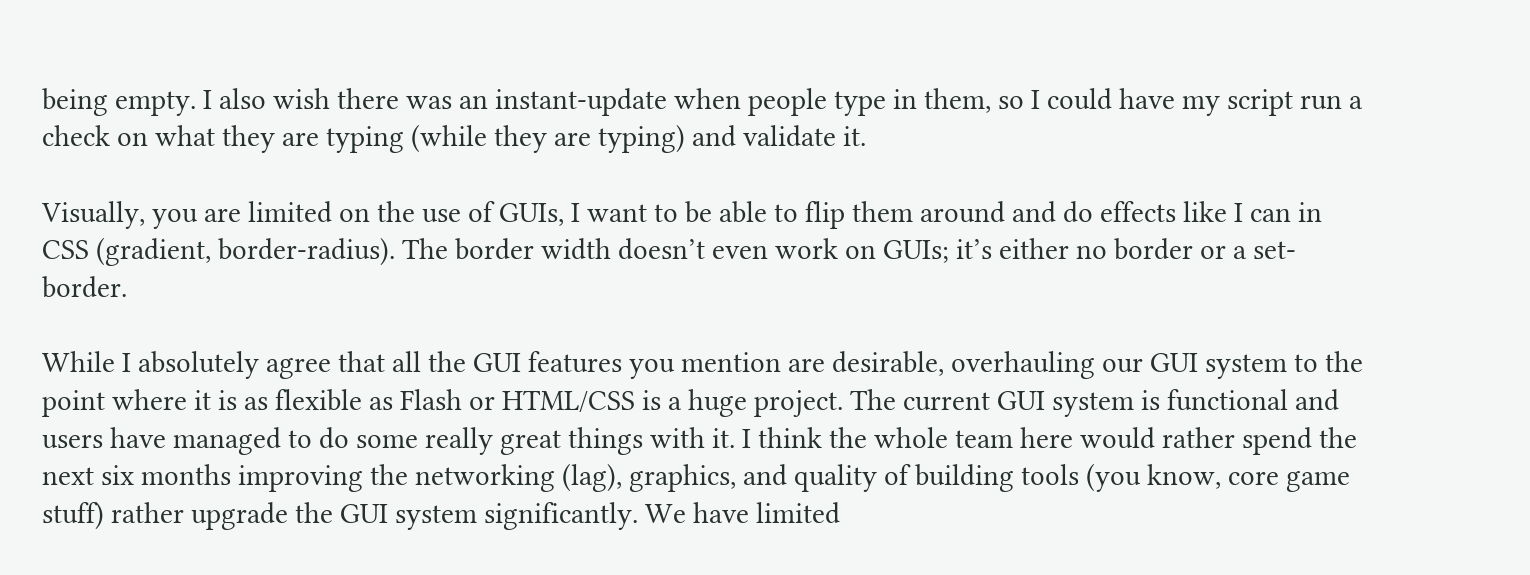being empty. I also wish there was an instant-update when people type in them, so I could have my script run a check on what they are typing (while they are typing) and validate it.

Visually, you are limited on the use of GUIs, I want to be able to flip them around and do effects like I can in CSS (gradient, border-radius). The border width doesn’t even work on GUIs; it’s either no border or a set-border.

While I absolutely agree that all the GUI features you mention are desirable, overhauling our GUI system to the point where it is as flexible as Flash or HTML/CSS is a huge project. The current GUI system is functional and users have managed to do some really great things with it. I think the whole team here would rather spend the next six months improving the networking (lag), graphics, and quality of building tools (you know, core game stuff) rather upgrade the GUI system significantly. We have limited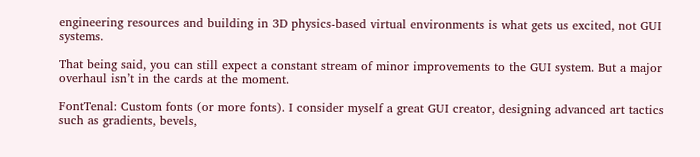engineering resources and building in 3D physics-based virtual environments is what gets us excited, not GUI systems.

That being said, you can still expect a constant stream of minor improvements to the GUI system. But a major overhaul isn’t in the cards at the moment.

FontTenal: Custom fonts (or more fonts). I consider myself a great GUI creator, designing advanced art tactics such as gradients, bevels,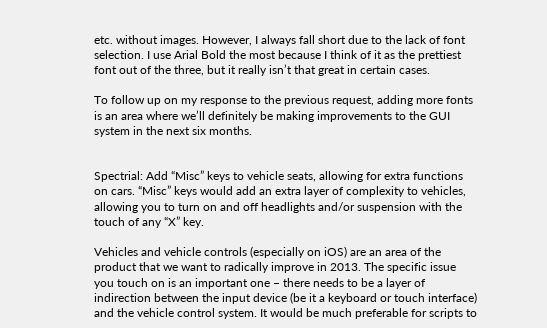etc. without images. However, I always fall short due to the lack of font selection. I use Arial Bold the most because I think of it as the prettiest font out of the three, but it really isn’t that great in certain cases.

To follow up on my response to the previous request, adding more fonts is an area where we’ll definitely be making improvements to the GUI system in the next six months.


Spectrial: Add “Misc” keys to vehicle seats, allowing for extra functions on cars. “Misc” keys would add an extra layer of complexity to vehicles, allowing you to turn on and off headlights and/or suspension with the touch of any “X” key.

Vehicles and vehicle controls (especially on iOS) are an area of the product that we want to radically improve in 2013. The specific issue you touch on is an important one – there needs to be a layer of indirection between the input device (be it a keyboard or touch interface) and the vehicle control system. It would be much preferable for scripts to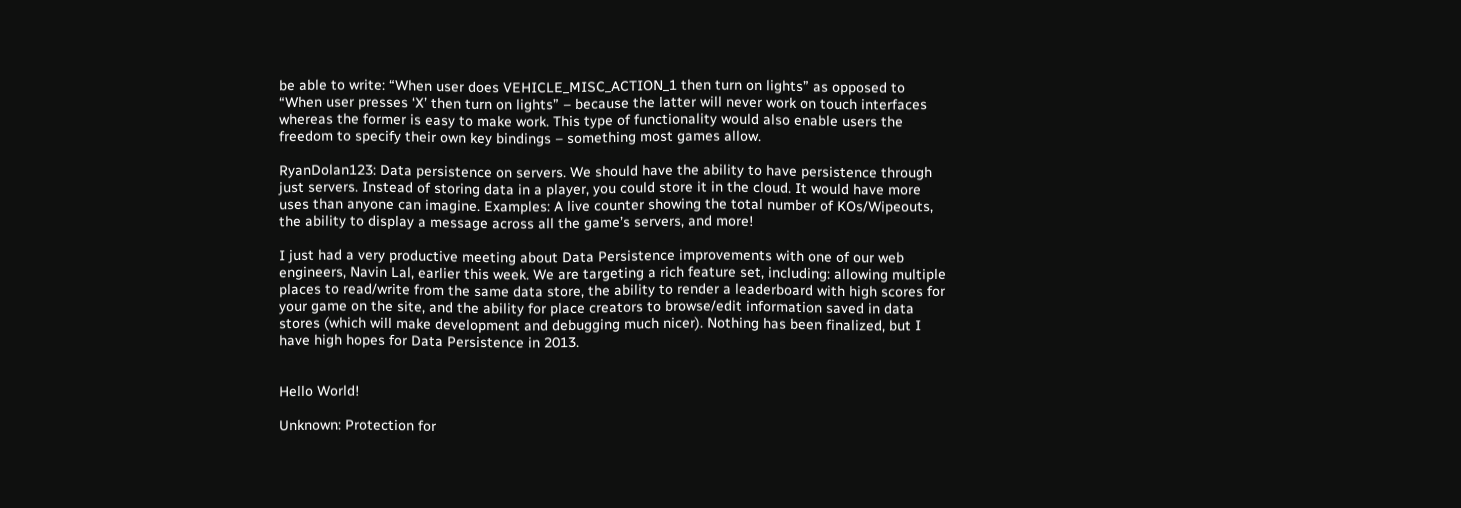be able to write: “When user does VEHICLE_MISC_ACTION_1 then turn on lights” as opposed to “When user presses ‘X’ then turn on lights” – because the latter will never work on touch interfaces whereas the former is easy to make work. This type of functionality would also enable users the freedom to specify their own key bindings – something most games allow.

RyanDolan123: Data persistence on servers. We should have the ability to have persistence through just servers. Instead of storing data in a player, you could store it in the cloud. It would have more uses than anyone can imagine. Examples: A live counter showing the total number of KOs/Wipeouts, the ability to display a message across all the game’s servers, and more!

I just had a very productive meeting about Data Persistence improvements with one of our web engineers, Navin Lal, earlier this week. We are targeting a rich feature set, including: allowing multiple places to read/write from the same data store, the ability to render a leaderboard with high scores for your game on the site, and the ability for place creators to browse/edit information saved in data stores (which will make development and debugging much nicer). Nothing has been finalized, but I have high hopes for Data Persistence in 2013.


Hello World!

Unknown: Protection for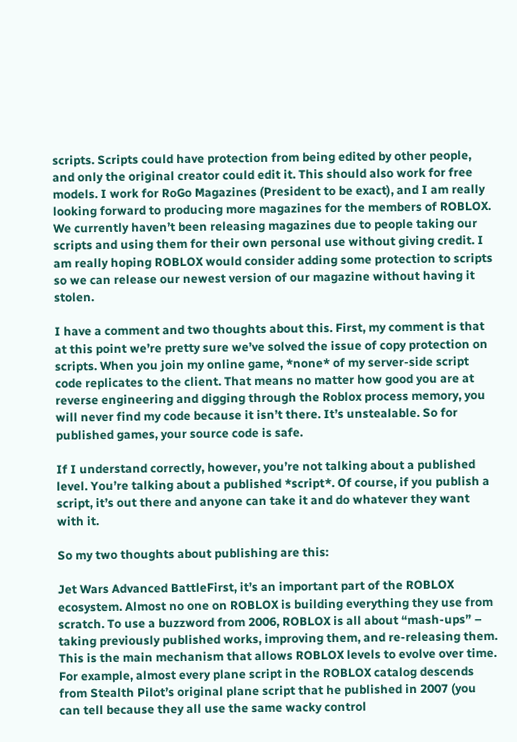scripts. Scripts could have protection from being edited by other people, and only the original creator could edit it. This should also work for free models. I work for RoGo Magazines (President to be exact), and I am really looking forward to producing more magazines for the members of ROBLOX. We currently haven’t been releasing magazines due to people taking our scripts and using them for their own personal use without giving credit. I am really hoping ROBLOX would consider adding some protection to scripts so we can release our newest version of our magazine without having it stolen.

I have a comment and two thoughts about this. First, my comment is that at this point we’re pretty sure we’ve solved the issue of copy protection on scripts. When you join my online game, *none* of my server-side script code replicates to the client. That means no matter how good you are at reverse engineering and digging through the Roblox process memory, you will never find my code because it isn’t there. It’s unstealable. So for published games, your source code is safe.

If I understand correctly, however, you’re not talking about a published level. You’re talking about a published *script*. Of course, if you publish a script, it’s out there and anyone can take it and do whatever they want with it.

So my two thoughts about publishing are this:

Jet Wars Advanced BattleFirst, it’s an important part of the ROBLOX ecosystem. Almost no one on ROBLOX is building everything they use from scratch. To use a buzzword from 2006, ROBLOX is all about “mash-ups” – taking previously published works, improving them, and re-releasing them. This is the main mechanism that allows ROBLOX levels to evolve over time. For example, almost every plane script in the ROBLOX catalog descends from Stealth Pilot’s original plane script that he published in 2007 (you can tell because they all use the same wacky control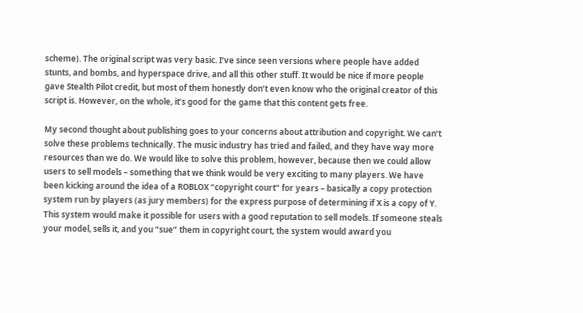scheme). The original script was very basic. I’ve since seen versions where people have added stunts, and bombs, and hyperspace drive, and all this other stuff. It would be nice if more people gave Stealth Pilot credit, but most of them honestly don’t even know who the original creator of this script is. However, on the whole, it’s good for the game that this content gets free.

My second thought about publishing goes to your concerns about attribution and copyright. We can’t solve these problems technically. The music industry has tried and failed, and they have way more resources than we do. We would like to solve this problem, however, because then we could allow users to sell models – something that we think would be very exciting to many players. We have been kicking around the idea of a ROBLOX “copyright court” for years – basically a copy protection system run by players (as jury members) for the express purpose of determining if X is a copy of Y. This system would make it possible for users with a good reputation to sell models. If someone steals your model, sells it, and you “sue” them in copyright court, the system would award you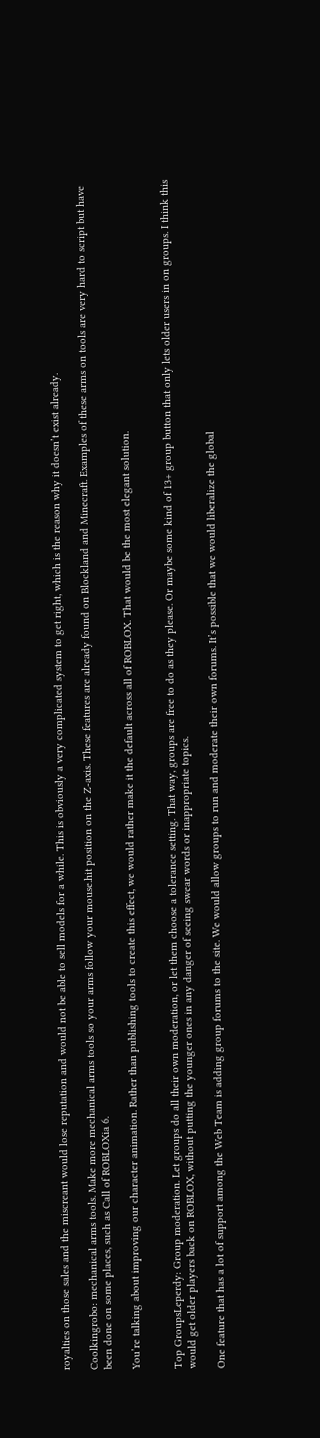royalties on those sales and the miscreant would lose reputation and would not be able to sell models for a while. This is obviously a very complicated system to get right, which is the reason why it doesn’t exist already.

Coolkingrobo: mechanical arms tools. Make more mechanical arms tools so your arms follow your mouse.hit position on the Z-axis. These features are already found on Blockland and Minecraft. Examples of these arms on tools are very hard to script but have been done on some places, such as Call of ROBLOXia 6.

You’re talking about improving our character animation. Rather than publishing tools to create this effect, we would rather make it the default across all of ROBLOX. That would be the most elegant solution.


Top GroupsLeperdy: Group moderation. Let groups do all their own moderation, or let them choose a tolerance setting. That way, groups are free to do as they please. Or maybe some kind of 13+ group button that only lets older users in on groups. I think this would get older players back on ROBLOX, without putting the younger ones in any danger of seeing swear words or inappropriate topics.

One feature that has a lot of support among the Web Team is adding group forums to the site. We would allow groups to run and moderate their own forums. It’s possible that we would liberalize the global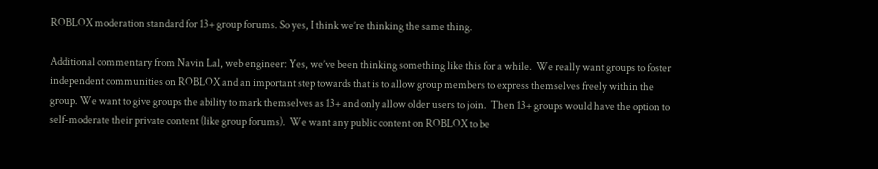ROBLOX moderation standard for 13+ group forums. So yes, I think we’re thinking the same thing.

Additional commentary from Navin Lal, web engineer: Yes, we’ve been thinking something like this for a while.  We really want groups to foster independent communities on ROBLOX and an important step towards that is to allow group members to express themselves freely within the group. We want to give groups the ability to mark themselves as 13+ and only allow older users to join.  Then 13+ groups would have the option to self-moderate their private content (like group forums).  We want any public content on ROBLOX to be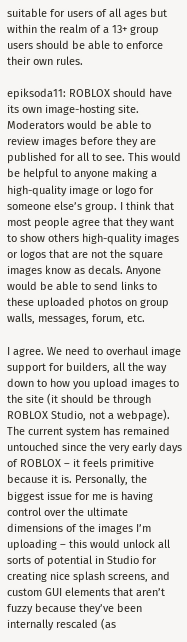suitable for users of all ages but within the realm of a 13+ group users should be able to enforce their own rules.

epiksoda11: ROBLOX should have its own image-hosting site. Moderators would be able to review images before they are published for all to see. This would be helpful to anyone making a high-quality image or logo for someone else’s group. I think that most people agree that they want to show others high-quality images or logos that are not the square images know as decals. Anyone would be able to send links to these uploaded photos on group walls, messages, forum, etc.

I agree. We need to overhaul image support for builders, all the way down to how you upload images to the site (it should be through ROBLOX Studio, not a webpage). The current system has remained untouched since the very early days of ROBLOX – it feels primitive because it is. Personally, the biggest issue for me is having control over the ultimate dimensions of the images I’m uploading – this would unlock all sorts of potential in Studio for creating nice splash screens, and custom GUI elements that aren’t fuzzy because they’ve been internally rescaled (as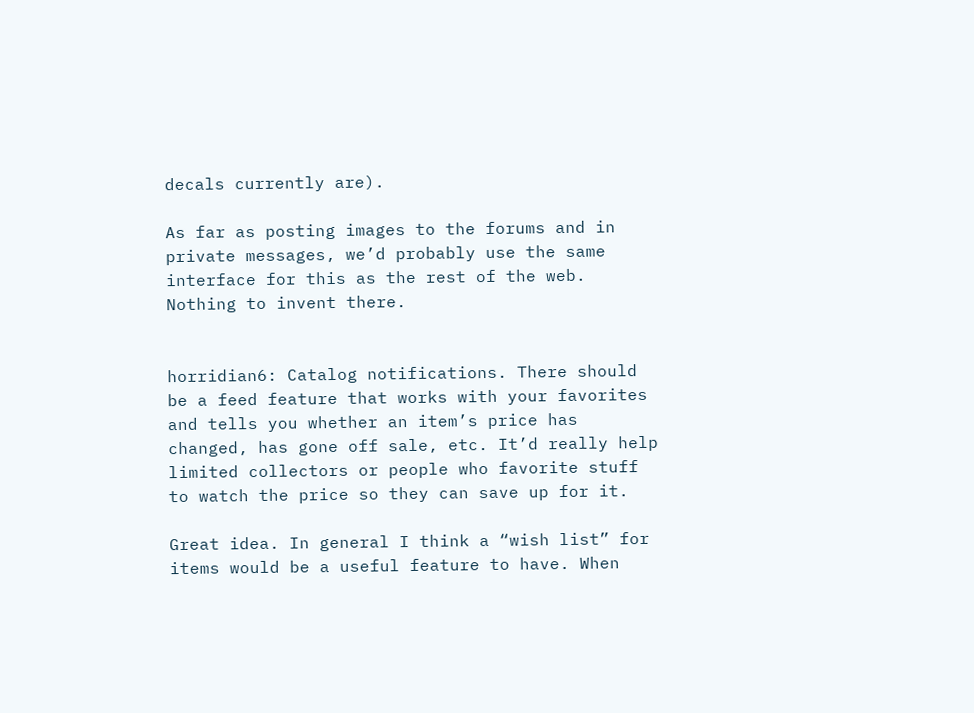decals currently are).

As far as posting images to the forums and in private messages, we’d probably use the same interface for this as the rest of the web. Nothing to invent there.


horridian6: Catalog notifications. There should be a feed feature that works with your favorites and tells you whether an item’s price has changed, has gone off sale, etc. It’d really help limited collectors or people who favorite stuff to watch the price so they can save up for it.

Great idea. In general I think a “wish list” for items would be a useful feature to have. When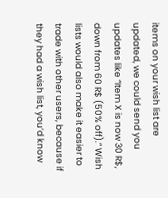items on your wish list are updated, we could send you updates like “Item X is now 30 R$, down from 60 R$ (50% off).” Wish lists would also make it easier to trade with other users, because if they had a wish list, you’d know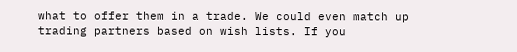what to offer them in a trade. We could even match up trading partners based on wish lists. If you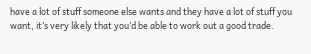have a lot of stuff someone else wants and they have a lot of stuff you want, it’s very likely that you’d be able to work out a good trade.